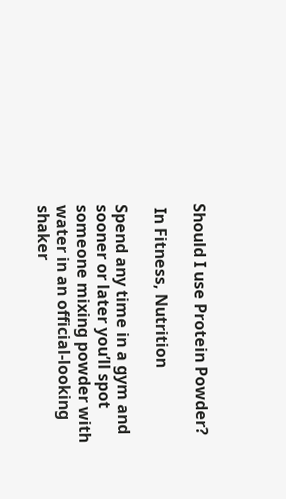Should I use Protein Powder?

 In Fitness, Nutrition

Spend any time in a gym and sooner or later you’ll spot someone mixing powder with water in an official-looking shaker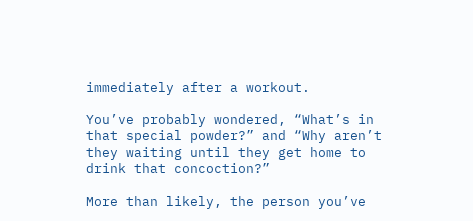immediately after a workout.

You’ve probably wondered, “What’s in that special powder?” and “Why aren’t they waiting until they get home to drink that concoction?”

More than likely, the person you’ve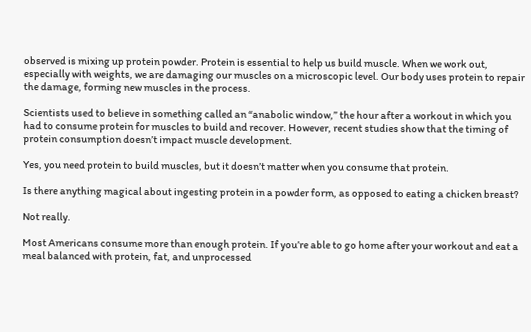observed is mixing up protein powder. Protein is essential to help us build muscle. When we work out, especially with weights, we are damaging our muscles on a microscopic level. Our body uses protein to repair the damage, forming new muscles in the process.

Scientists used to believe in something called an “anabolic window,” the hour after a workout in which you had to consume protein for muscles to build and recover. However, recent studies show that the timing of protein consumption doesn’t impact muscle development.

Yes, you need protein to build muscles, but it doesn’t matter when you consume that protein.

Is there anything magical about ingesting protein in a powder form, as opposed to eating a chicken breast?

Not really.

Most Americans consume more than enough protein. If you’re able to go home after your workout and eat a meal balanced with protein, fat, and unprocessed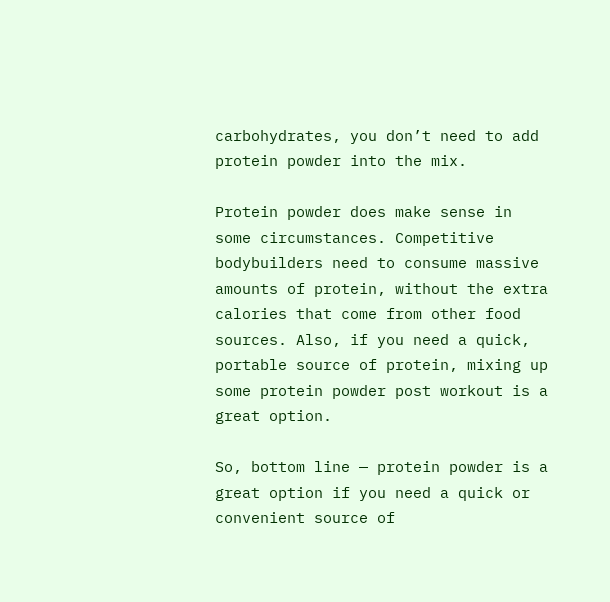carbohydrates, you don’t need to add protein powder into the mix.

Protein powder does make sense in some circumstances. Competitive bodybuilders need to consume massive amounts of protein, without the extra calories that come from other food sources. Also, if you need a quick, portable source of protein, mixing up some protein powder post workout is a great option.

So, bottom line — protein powder is a great option if you need a quick or convenient source of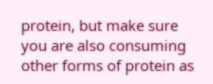protein, but make sure you are also consuming other forms of protein as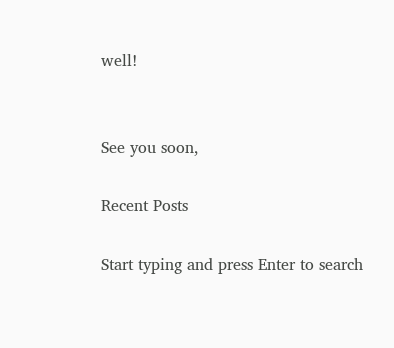well!


See you soon,

Recent Posts

Start typing and press Enter to search